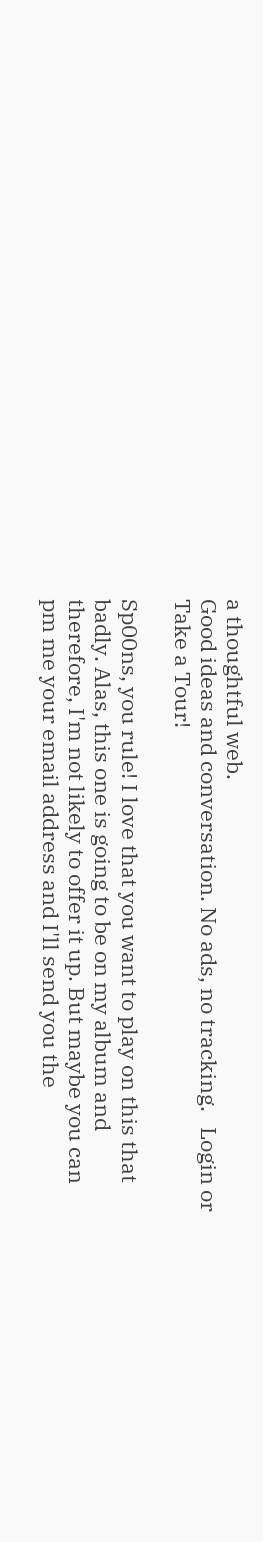a thoughtful web.
Good ideas and conversation. No ads, no tracking.   Login or Take a Tour!

Sp00ns, you rule! I love that you want to play on this that badly. Alas, this one is going to be on my album and therefore, I'm not likely to offer it up. But maybe you can pm me your email address and I'll send you the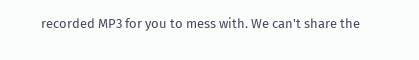recorded MP3 for you to mess with. We can't share the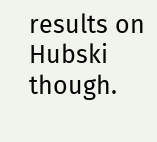results on Hubski though.